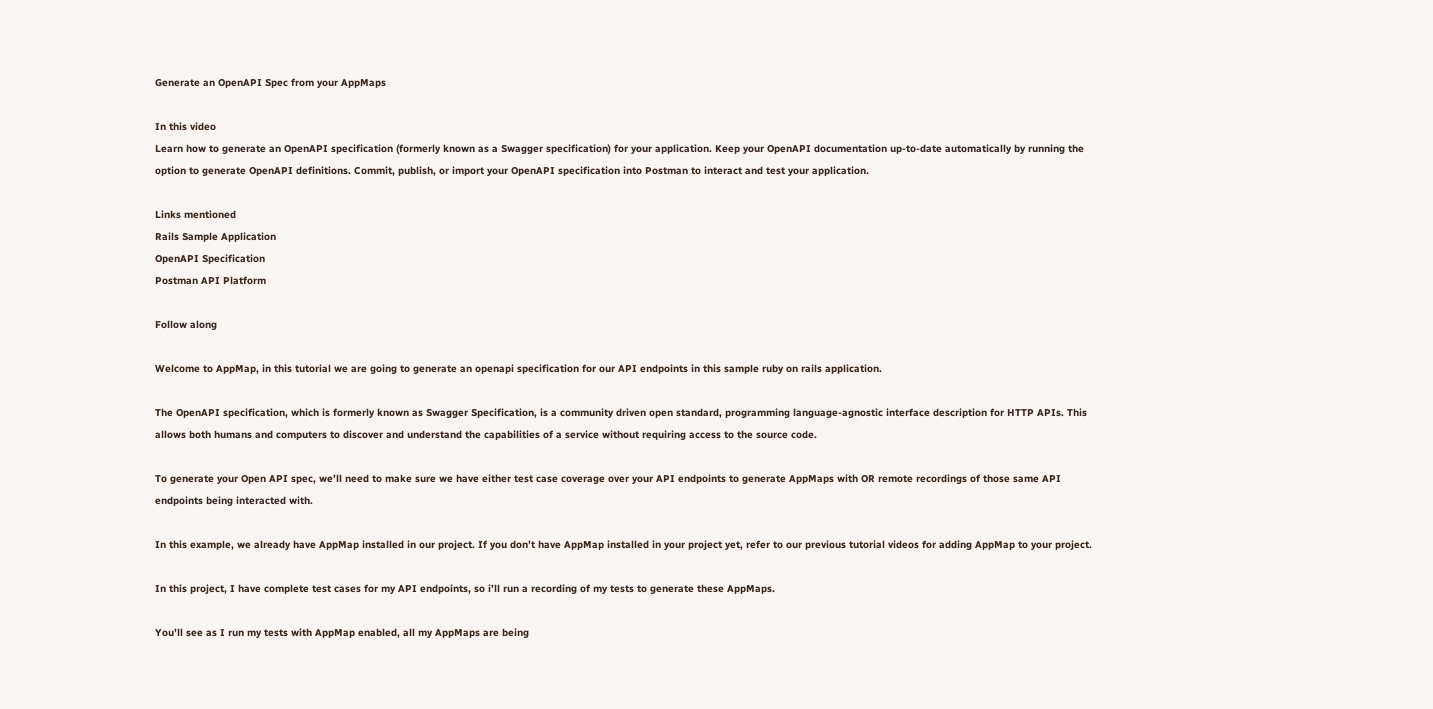Generate an OpenAPI Spec from your AppMaps

In this video
Learn how to generate an OpenAPI specification (formerly known as a Swagger specification) for your application. Keep your OpenAPI documentation up-to-date automatically by running the option to generate OpenAPI definitions. Commit, publish, or import your OpenAPI specification into Postman to interact and test your application.

Links mentioned
Rails Sample Application
OpenAPI Specification
Postman API Platform

Follow along

Welcome to AppMap, in this tutorial we are going to generate an openapi specification for our API endpoints in this sample ruby on rails application.

The OpenAPI specification, which is formerly known as Swagger Specification, is a community driven open standard, programming language-agnostic interface description for HTTP APIs. This allows both humans and computers to discover and understand the capabilities of a service without requiring access to the source code.

To generate your Open API spec, we’ll need to make sure we have either test case coverage over your API endpoints to generate AppMaps with OR remote recordings of those same API endpoints being interacted with.

In this example, we already have AppMap installed in our project. If you don’t have AppMap installed in your project yet, refer to our previous tutorial videos for adding AppMap to your project.

In this project, I have complete test cases for my API endpoints, so i’ll run a recording of my tests to generate these AppMaps.

You’ll see as I run my tests with AppMap enabled, all my AppMaps are being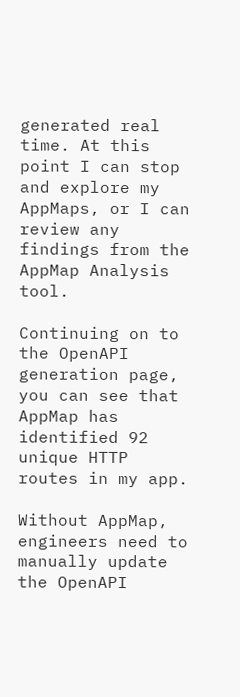generated real time. At this point I can stop and explore my AppMaps, or I can review any findings from the AppMap Analysis tool.

Continuing on to the OpenAPI generation page, you can see that AppMap has identified 92 unique HTTP routes in my app.

Without AppMap, engineers need to manually update the OpenAPI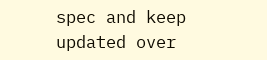spec and keep updated over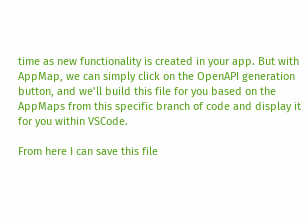time as new functionality is created in your app. But with AppMap, we can simply click on the OpenAPI generation button, and we’ll build this file for you based on the AppMaps from this specific branch of code and display it for you within VSCode.

From here I can save this file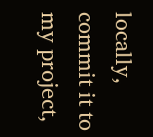locally, commit it to my project,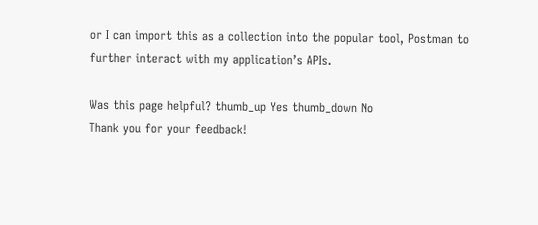or I can import this as a collection into the popular tool, Postman to further interact with my application’s APIs.

Was this page helpful? thumb_up Yes thumb_down No
Thank you for your feedback!